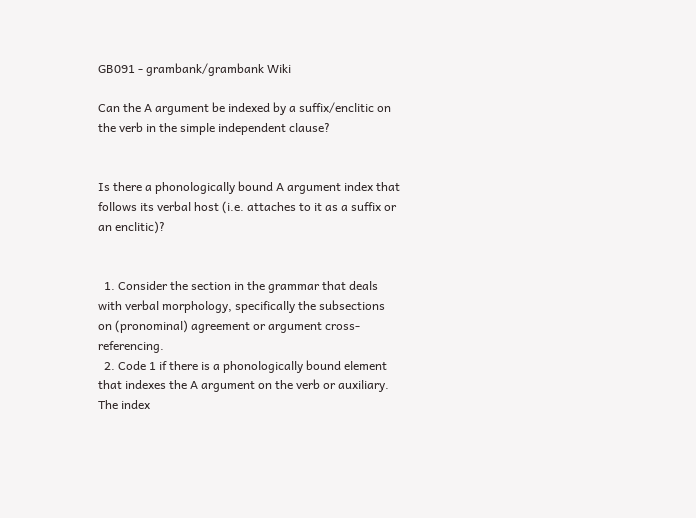GB091 - grambank/grambank Wiki

Can the A argument be indexed by a suffix/enclitic on the verb in the simple independent clause?


Is there a phonologically bound A argument index that follows its verbal host (i.e. attaches to it as a suffix or an enclitic)?


  1. Consider the section in the grammar that deals with verbal morphology, specifically the subsections on (pronominal) agreement or argument cross-referencing.
  2. Code 1 if there is a phonologically bound element that indexes the A argument on the verb or auxiliary. The index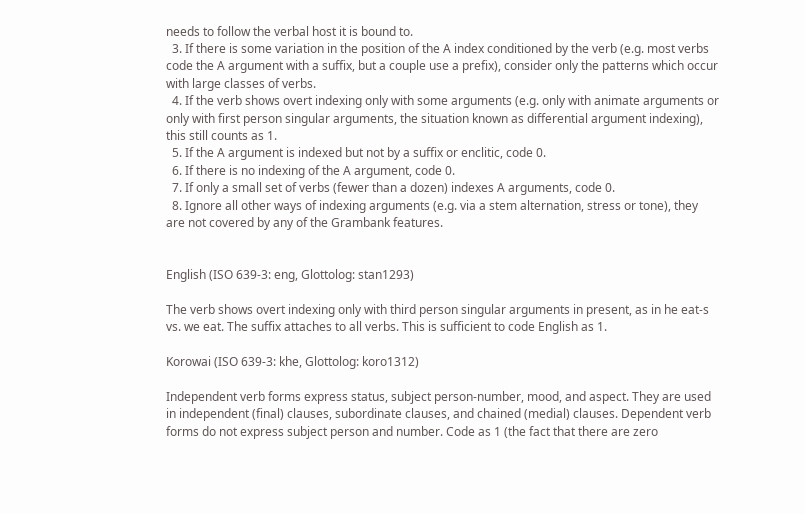needs to follow the verbal host it is bound to.
  3. If there is some variation in the position of the A index conditioned by the verb (e.g. most verbs code the A argument with a suffix, but a couple use a prefix), consider only the patterns which occur with large classes of verbs.
  4. If the verb shows overt indexing only with some arguments (e.g. only with animate arguments or only with first person singular arguments, the situation known as differential argument indexing), this still counts as 1.
  5. If the A argument is indexed but not by a suffix or enclitic, code 0.
  6. If there is no indexing of the A argument, code 0.
  7. If only a small set of verbs (fewer than a dozen) indexes A arguments, code 0.
  8. Ignore all other ways of indexing arguments (e.g. via a stem alternation, stress or tone), they are not covered by any of the Grambank features.


English (ISO 639-3: eng, Glottolog: stan1293)

The verb shows overt indexing only with third person singular arguments in present, as in he eat-s vs. we eat. The suffix attaches to all verbs. This is sufficient to code English as 1.

Korowai (ISO 639-3: khe, Glottolog: koro1312)

Independent verb forms express status, subject person-number, mood, and aspect. They are used in independent (final) clauses, subordinate clauses, and chained (medial) clauses. Dependent verb forms do not express subject person and number. Code as 1 (the fact that there are zero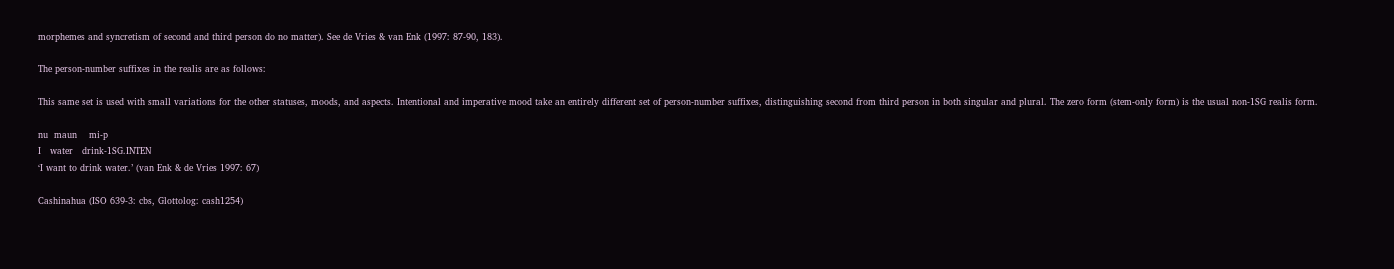morphemes and syncretism of second and third person do no matter). See de Vries & van Enk (1997: 87-90, 183).

The person-number suffixes in the realis are as follows:

This same set is used with small variations for the other statuses, moods, and aspects. Intentional and imperative mood take an entirely different set of person-number suffixes, distinguishing second from third person in both singular and plural. The zero form (stem-only form) is the usual non-1SG realis form.

nu  maun    mi-p
I   water   drink-1SG.INTEN
‘I want to drink water.’ (van Enk & de Vries 1997: 67)

Cashinahua (ISO 639-3: cbs, Glottolog: cash1254)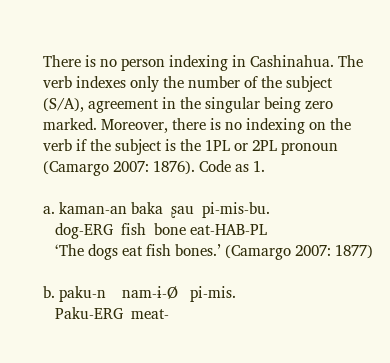There is no person indexing in Cashinahua. The verb indexes only the number of the subject (S/A), agreement in the singular being zero marked. Moreover, there is no indexing on the verb if the subject is the 1PL or 2PL pronoun (Camargo 2007: 1876). Code as 1.

a. kaman-an baka  ʂau  pi-mis-bu.
   dog-ERG  fish  bone eat-HAB-PL
   ‘The dogs eat fish bones.’ (Camargo 2007: 1877)

b. paku-n    nam-ɨ-Ø   pi-mis.
   Paku-ERG  meat-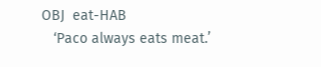OBJ  eat-HAB
   ‘Paco always eats meat.’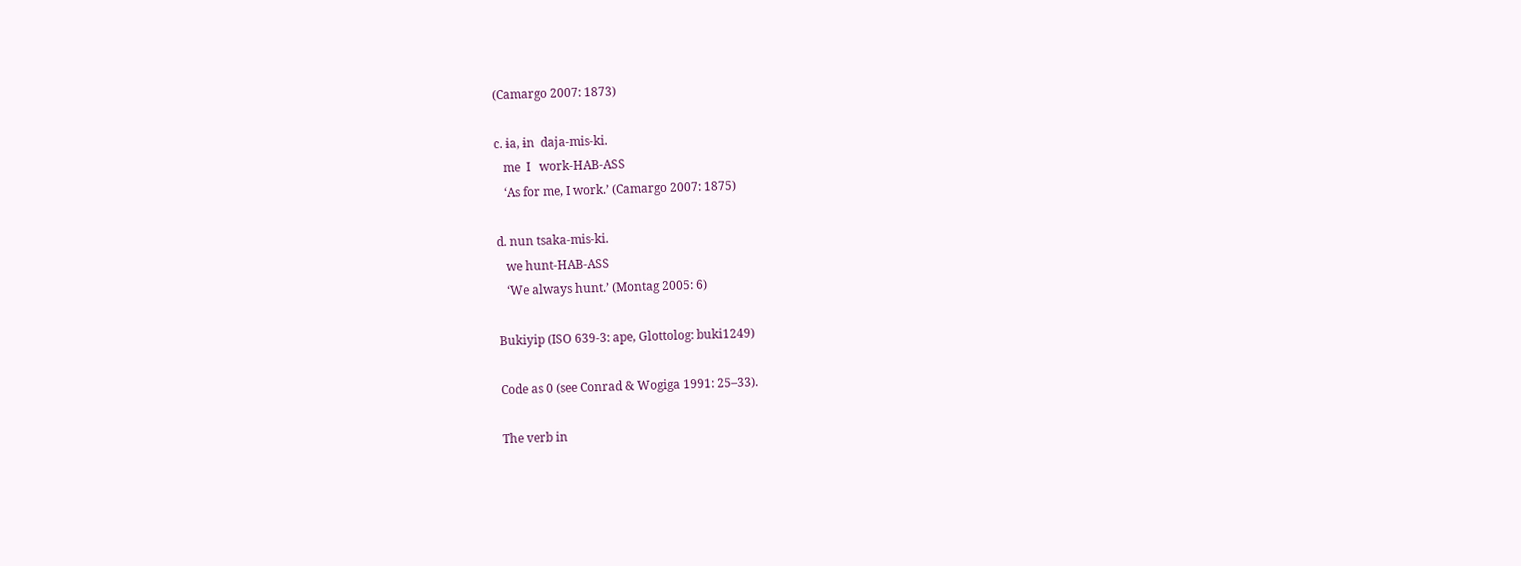(Camargo 2007: 1873)

c. ɨa, ɨn  daja-mis-ki.
   me  I   work-HAB-ASS
   ‘As for me, I work.’ (Camargo 2007: 1875)

d. nun tsaka-mis-ki.
   we hunt-HAB-ASS
   ‘We always hunt.’ (Montag 2005: 6)

Bukiyip (ISO 639-3: ape, Glottolog: buki1249)

Code as 0 (see Conrad & Wogiga 1991: 25–33).

The verb in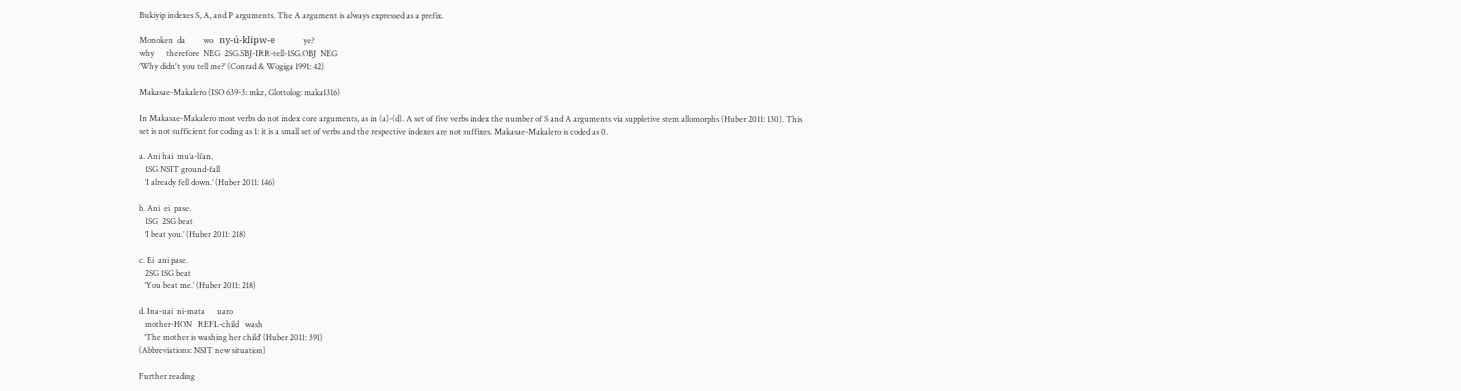Bukiyip indexes S, A, and P arguments. The A argument is always expressed as a prefix.

Monoken  da         wo   ny-ú-klipw-e              ye?
why      therefore  NEG  2SG.SBJ-IRR-tell-1SG.OBJ  NEG
‘Why didn't you tell me?’ (Conrad & Wogiga 1991: 42)

Makasae-Makalero (ISO 639-3: mkz, Glottolog: maka1316)

In Makasae-Makalero most verbs do not index core arguments, as in (a)-(d). A set of five verbs index the number of S and A arguments via suppletive stem allomorphs (Huber 2011: 130). This set is not sufficient for coding as 1: it is a small set of verbs and the respective indexes are not suffixes. Makasae-Makalero is coded as 0.

a. Ani hai  mu’a-li’an.
   1SG NSIT ground-fall
   ‘I already fell down.’ (Huber 2011: 146)

b. Ani  ei  pase.
   1SG  2SG beat
   ‘I beat you.’ (Huber 2011: 218)

c. Ei  ani pase.
   2SG 1SG beat
   ‘You beat me.’ (Huber 2011: 218)

d. Ina-uai  ni-mata      uaro
   mother-HON   REFL-child   wash
   ‘The mother is washing her child’ (Huber 2011: 391)
(Abbreviations: NSIT new situation)

Further reading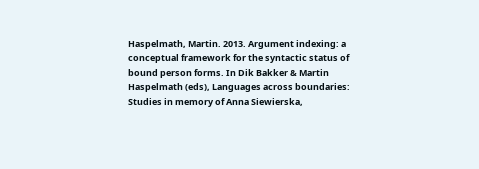Haspelmath, Martin. 2013. Argument indexing: a conceptual framework for the syntactic status of bound person forms. In Dik Bakker & Martin Haspelmath (eds), Languages across boundaries: Studies in memory of Anna Siewierska,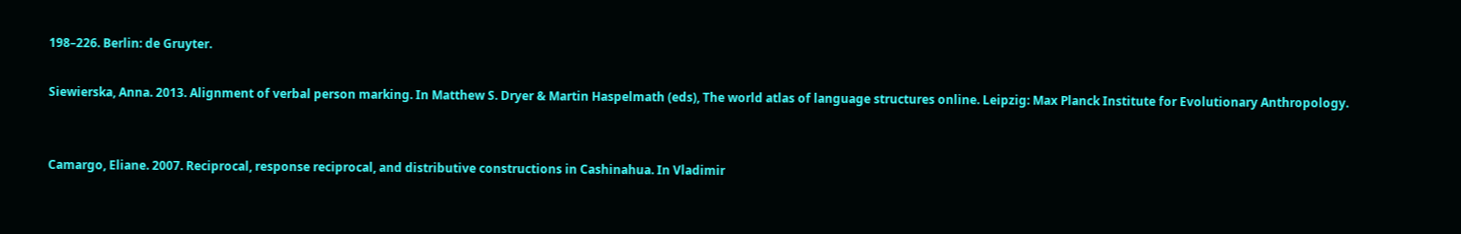198–226. Berlin: de Gruyter.

Siewierska, Anna. 2013. Alignment of verbal person marking. In Matthew S. Dryer & Martin Haspelmath (eds), The world atlas of language structures online. Leipzig: Max Planck Institute for Evolutionary Anthropology.


Camargo, Eliane. 2007. Reciprocal, response reciprocal, and distributive constructions in Cashinahua. In Vladimir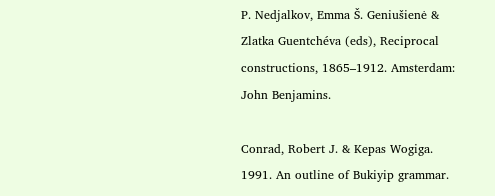P. Nedjalkov, Emma Š. Geniušienė & Zlatka Guentchéva (eds), Reciprocal constructions, 1865–1912. Amsterdam: John Benjamins.

Conrad, Robert J. & Kepas Wogiga. 1991. An outline of Bukiyip grammar.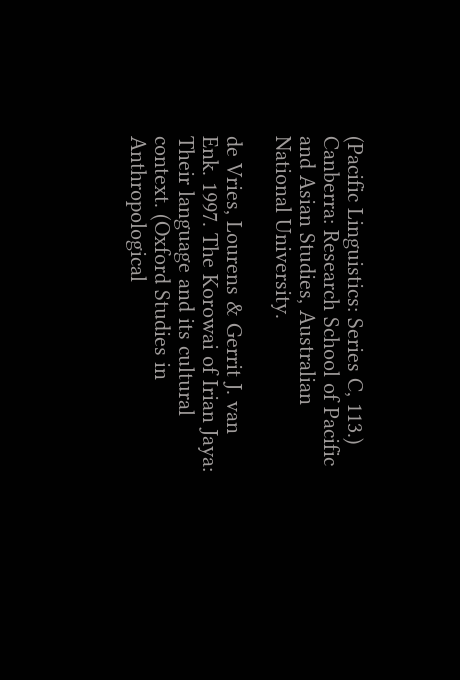(Pacific Linguistics: Series C, 113.) Canberra: Research School of Pacific and Asian Studies, Australian National University.

de Vries, Lourens & Gerrit J. van Enk. 1997. The Korowai of Irian Jaya: Their language and its cultural context. (Oxford Studies in Anthropological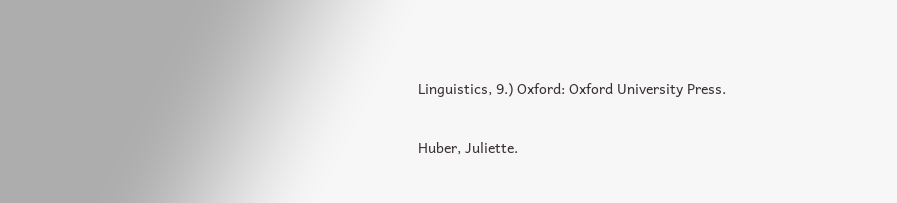Linguistics, 9.) Oxford: Oxford University Press.

Huber, Juliette.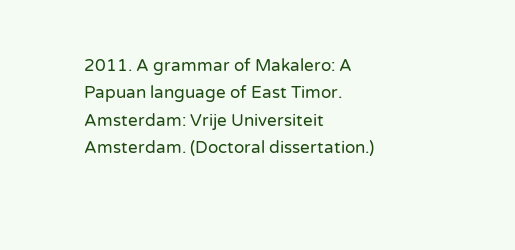2011. A grammar of Makalero: A Papuan language of East Timor. Amsterdam: Vrije Universiteit Amsterdam. (Doctoral dissertation.)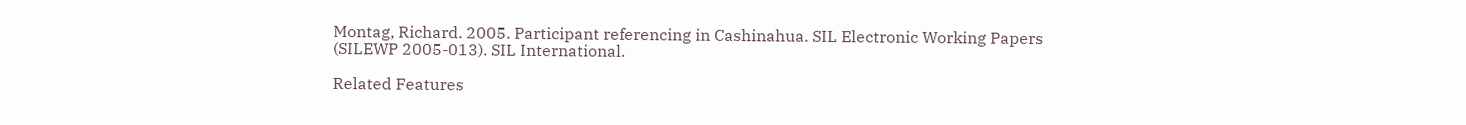Montag, Richard. 2005. Participant referencing in Cashinahua. SIL Electronic Working Papers (SILEWP 2005-013). SIL International.

Related Features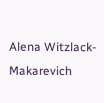Alena Witzlack-Makarevich